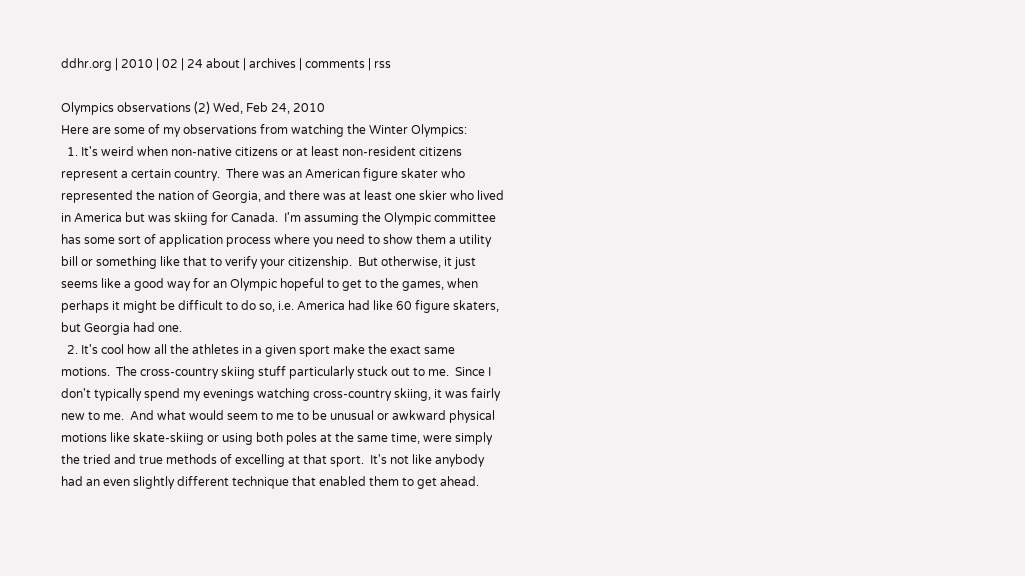ddhr.org | 2010 | 02 | 24 about | archives | comments | rss

Olympics observations (2) Wed, Feb 24, 2010
Here are some of my observations from watching the Winter Olympics:
  1. It's weird when non-native citizens or at least non-resident citizens represent a certain country.  There was an American figure skater who represented the nation of Georgia, and there was at least one skier who lived in America but was skiing for Canada.  I'm assuming the Olympic committee has some sort of application process where you need to show them a utility bill or something like that to verify your citizenship.  But otherwise, it just seems like a good way for an Olympic hopeful to get to the games, when perhaps it might be difficult to do so, i.e. America had like 60 figure skaters, but Georgia had one.
  2. It's cool how all the athletes in a given sport make the exact same motions.  The cross-country skiing stuff particularly stuck out to me.  Since I don't typically spend my evenings watching cross-country skiing, it was fairly new to me.  And what would seem to me to be unusual or awkward physical motions like skate-skiing or using both poles at the same time, were simply the tried and true methods of excelling at that sport.  It's not like anybody had an even slightly different technique that enabled them to get ahead.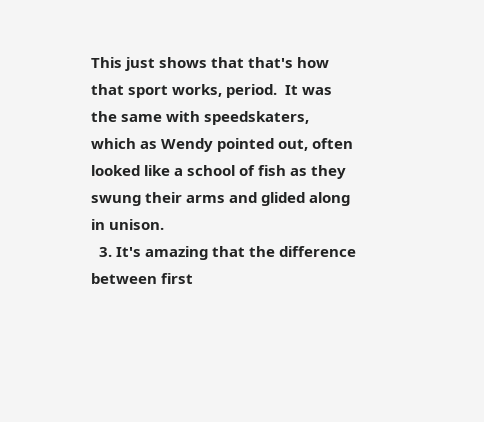This just shows that that's how that sport works, period.  It was the same with speedskaters, which as Wendy pointed out, often looked like a school of fish as they swung their arms and glided along in unison.
  3. It's amazing that the difference between first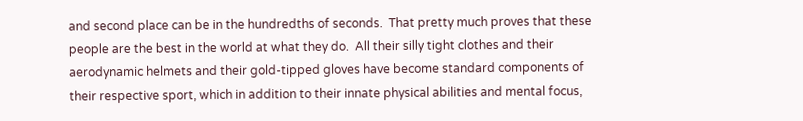and second place can be in the hundredths of seconds.  That pretty much proves that these people are the best in the world at what they do.  All their silly tight clothes and their aerodynamic helmets and their gold-tipped gloves have become standard components of their respective sport, which in addition to their innate physical abilities and mental focus,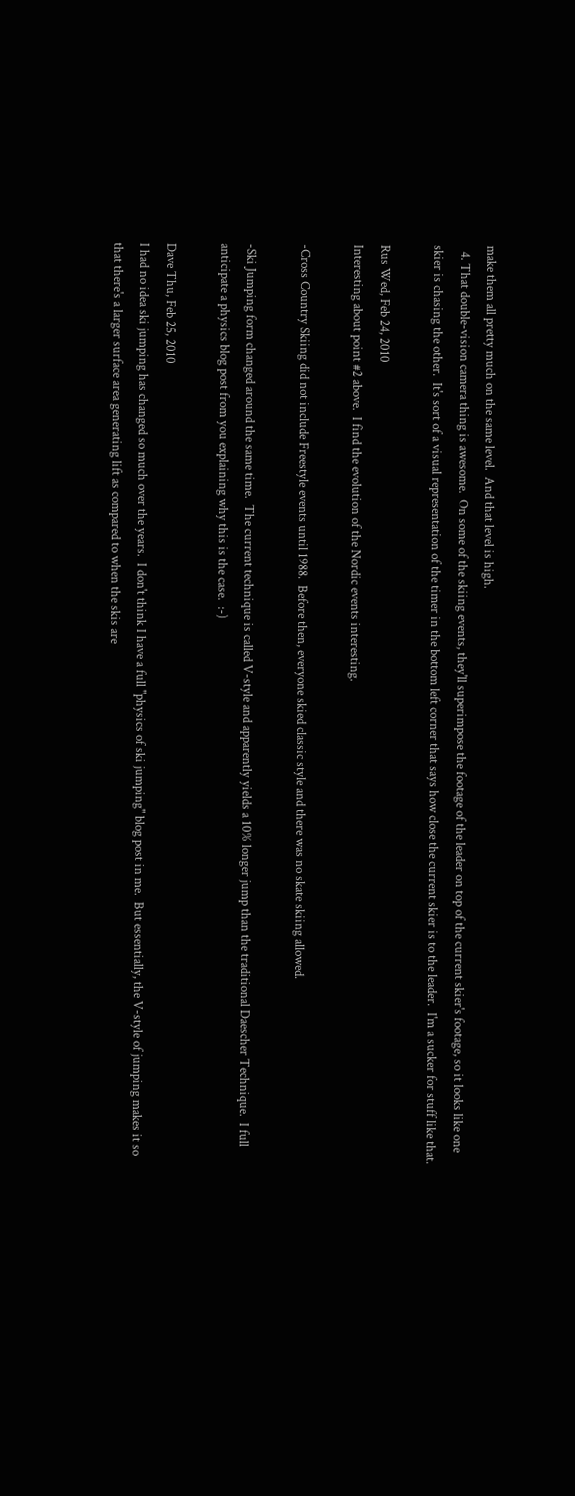make them all pretty much on the same level.  And that level is high.
  4. That double-vision camera thing is awesome.  On some of the skiing events, they'll superimpose the footage of the leader on top of the current skier's footage, so it looks like one skier is chasing the other.  It's sort of a visual representation of the timer in the bottom left corner that says how close the current skier is to the leader.  I'm a sucker for stuff like that.

Rus Wed, Feb 24, 2010
Interesting about point #2 above.  I find the evolution of the Nordic events interesting.

-Cross Country Skiing did not include Freestyle events until 1988.  Before then, everyone skied classic style and there was no skate skiing allowed.

-Ski Jumping form changed around the same time.  The current technique is called V-style and apparently yields a 10% longer jump than the traditional Daescher Technique.  I full anticipate a physics blog post from you explaining why this is the case.  :-)

Dave Thu, Feb 25, 2010
I had no idea ski jumping has changed so much over the years.  I don't think I have a full "physics of ski jumping" blog post in me.  But essentially, the V-style of jumping makes it so that there's a larger surface area generating lift as compared to when the skis are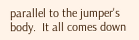parallel to the jumper's body.  It all comes down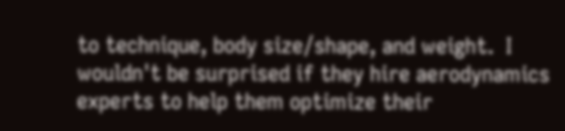to technique, body size/shape, and weight.  I wouldn't be surprised if they hire aerodynamics experts to help them optimize their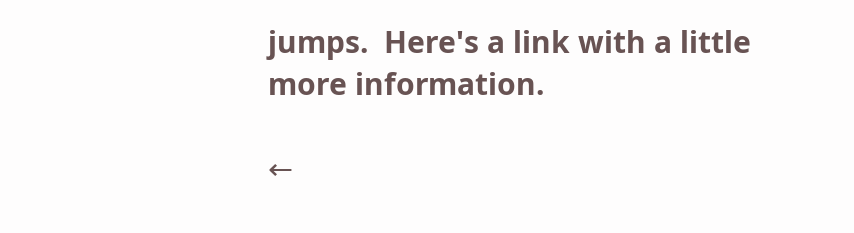jumps.  Here's a link with a little more information.

←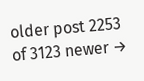older post 2253 of 3123 newer →